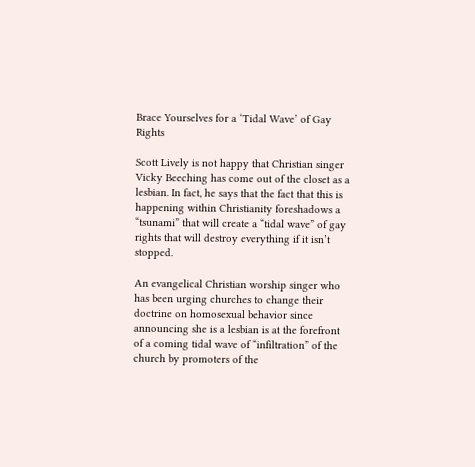Brace Yourselves for a ‘Tidal Wave’ of Gay Rights

Scott Lively is not happy that Christian singer Vicky Beeching has come out of the closet as a lesbian. In fact, he says that the fact that this is happening within Christianity foreshadows a “tsunami” that will create a “tidal wave” of gay rights that will destroy everything if it isn’t stopped.

An evangelical Christian worship singer who has been urging churches to change their doctrine on homosexual behavior since announcing she is a lesbian is at the forefront of a coming tidal wave of “infiltration” of the church by promoters of the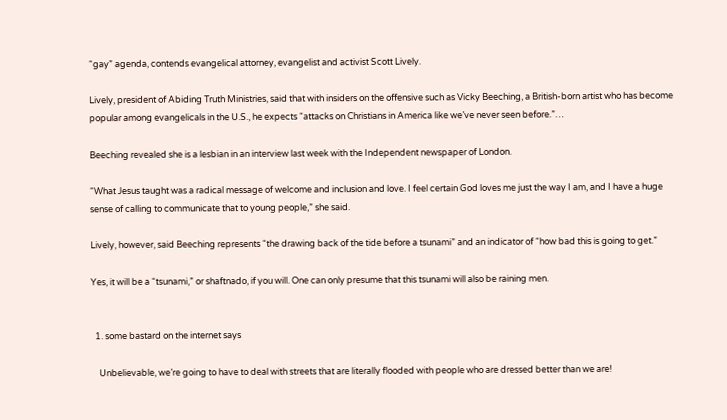“gay” agenda, contends evangelical attorney, evangelist and activist Scott Lively.

Lively, president of Abiding Truth Ministries, said that with insiders on the offensive such as Vicky Beeching, a British-born artist who has become popular among evangelicals in the U.S., he expects “attacks on Christians in America like we’ve never seen before.”…

Beeching revealed she is a lesbian in an interview last week with the Independent newspaper of London.

“What Jesus taught was a radical message of welcome and inclusion and love. I feel certain God loves me just the way I am, and I have a huge sense of calling to communicate that to young people,” she said.

Lively, however, said Beeching represents “the drawing back of the tide before a tsunami” and an indicator of “how bad this is going to get.”

Yes, it will be a “tsunami,” or shaftnado, if you will. One can only presume that this tsunami will also be raining men.


  1. some bastard on the internet says

    Unbelievable, we’re going to have to deal with streets that are literally flooded with people who are dressed better than we are!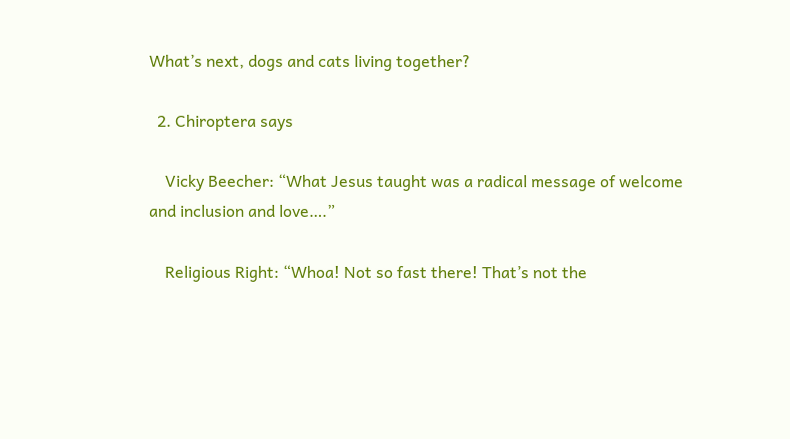What’s next, dogs and cats living together?

  2. Chiroptera says

    Vicky Beecher: “What Jesus taught was a radical message of welcome and inclusion and love….”

    Religious Right: “Whoa! Not so fast there! That’s not the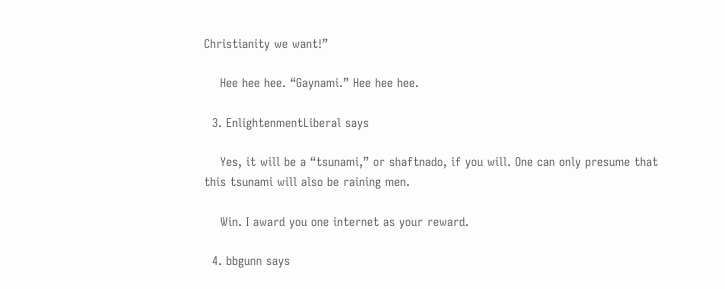Christianity we want!”

    Hee hee hee. “Gaynami.” Hee hee hee.

  3. EnlightenmentLiberal says

    Yes, it will be a “tsunami,” or shaftnado, if you will. One can only presume that this tsunami will also be raining men.

    Win. I award you one internet as your reward.

  4. bbgunn says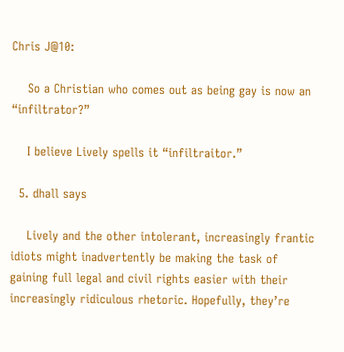Chris J@10:

    So a Christian who comes out as being gay is now an “infiltrator?”

    I believe Lively spells it “infiltraitor.”

  5. dhall says

    Lively and the other intolerant, increasingly frantic idiots might inadvertently be making the task of gaining full legal and civil rights easier with their increasingly ridiculous rhetoric. Hopefully, they’re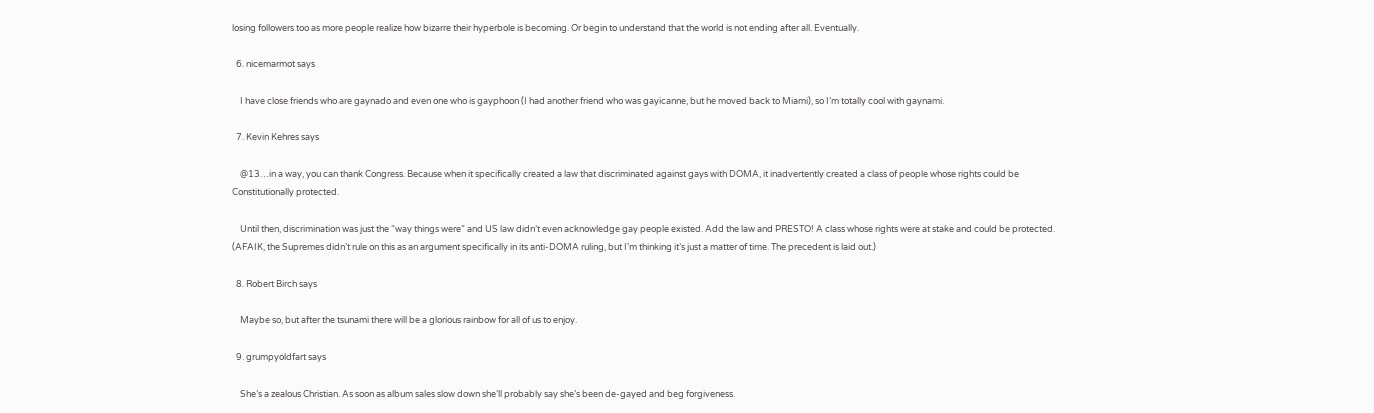losing followers too as more people realize how bizarre their hyperbole is becoming. Or begin to understand that the world is not ending after all. Eventually.

  6. nicemarmot says

    I have close friends who are gaynado and even one who is gayphoon (I had another friend who was gayicanne, but he moved back to Miami), so I’m totally cool with gaynami.

  7. Kevin Kehres says

    @13…in a way, you can thank Congress. Because when it specifically created a law that discriminated against gays with DOMA, it inadvertently created a class of people whose rights could be Constitutionally protected.

    Until then, discrimination was just the “way things were” and US law didn’t even acknowledge gay people existed. Add the law and PRESTO! A class whose rights were at stake and could be protected. (AFAIK, the Supremes didn’t rule on this as an argument specifically in its anti-DOMA ruling, but I’m thinking it’s just a matter of time. The precedent is laid out.)

  8. Robert Birch says

    Maybe so, but after the tsunami there will be a glorious rainbow for all of us to enjoy.

  9. grumpyoldfart says

    She’s a zealous Christian. As soon as album sales slow down she’ll probably say she’s been de-gayed and beg forgiveness.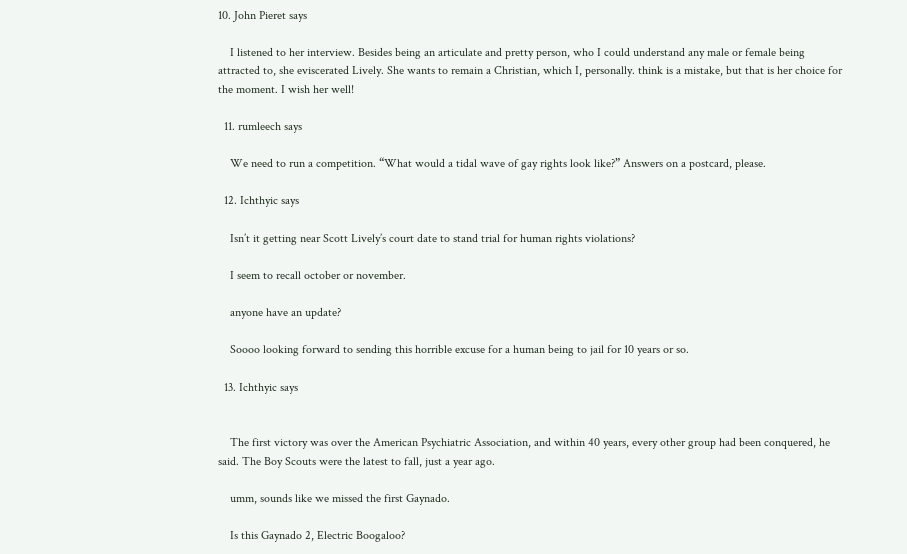10. John Pieret says

    I listened to her interview. Besides being an articulate and pretty person, who I could understand any male or female being attracted to, she eviscerated Lively. She wants to remain a Christian, which I, personally. think is a mistake, but that is her choice for the moment. I wish her well!

  11. rumleech says

    We need to run a competition. “What would a tidal wave of gay rights look like?” Answers on a postcard, please.

  12. Ichthyic says

    Isn’t it getting near Scott Lively’s court date to stand trial for human rights violations?

    I seem to recall october or november.

    anyone have an update?

    Soooo looking forward to sending this horrible excuse for a human being to jail for 10 years or so.

  13. Ichthyic says


    The first victory was over the American Psychiatric Association, and within 40 years, every other group had been conquered, he said. The Boy Scouts were the latest to fall, just a year ago.

    umm, sounds like we missed the first Gaynado.

    Is this Gaynado 2, Electric Boogaloo?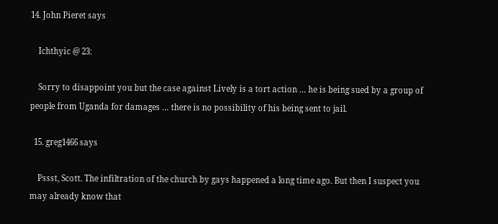14. John Pieret says

    Ichthyic @ 23:

    Sorry to disappoint you but the case against Lively is a tort action … he is being sued by a group of people from Uganda for damages … there is no possibility of his being sent to jail.

  15. greg1466 says

    Pssst, Scott. The infiltration of the church by gays happened a long time ago. But then I suspect you may already know that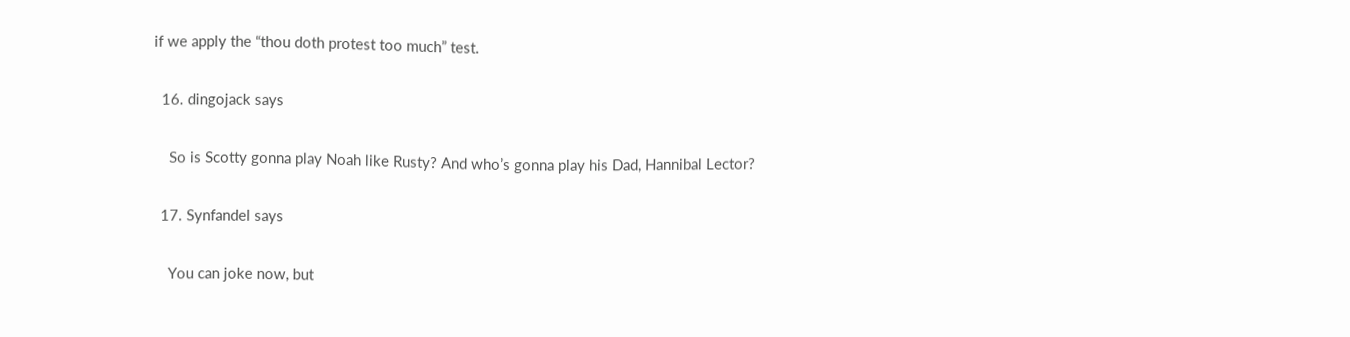if we apply the “thou doth protest too much” test.

  16. dingojack says

    So is Scotty gonna play Noah like Rusty? And who’s gonna play his Dad, Hannibal Lector?

  17. Synfandel says

    You can joke now, but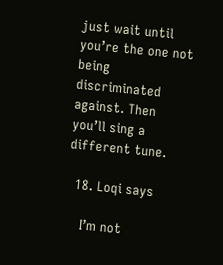just wait until you’re the one not being discriminated against. Then you’ll sing a different tune.

  18. Loqi says

    I’m not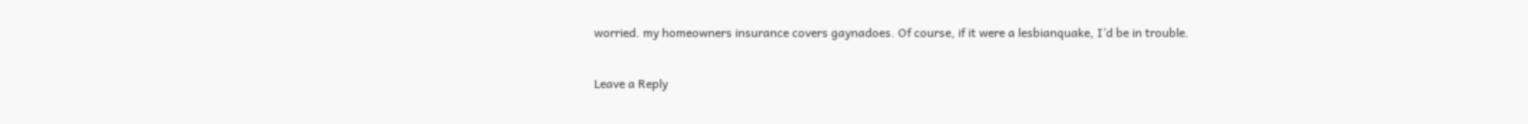worried. my homeowners insurance covers gaynadoes. Of course, if it were a lesbianquake, I’d be in trouble.

Leave a Reply